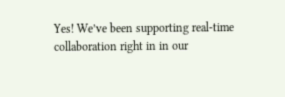Yes! We’ve been supporting real-time collaboration right in in our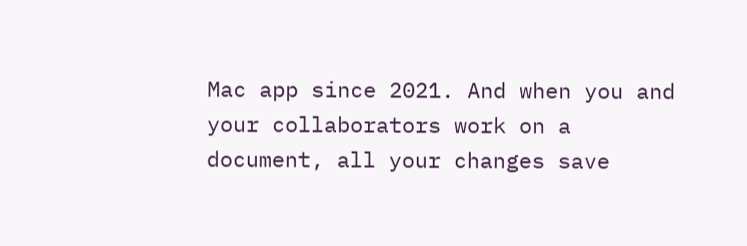Mac app since 2021. And when you and your collaborators work on a document, all your changes save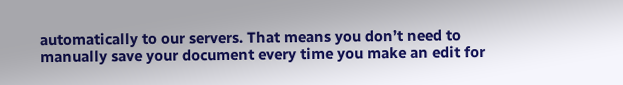automatically to our servers. That means you don’t need to manually save your document every time you make an edit for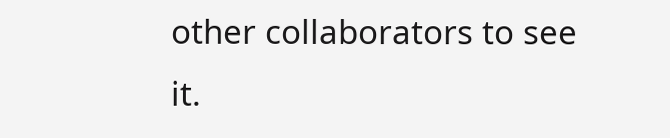other collaborators to see it.